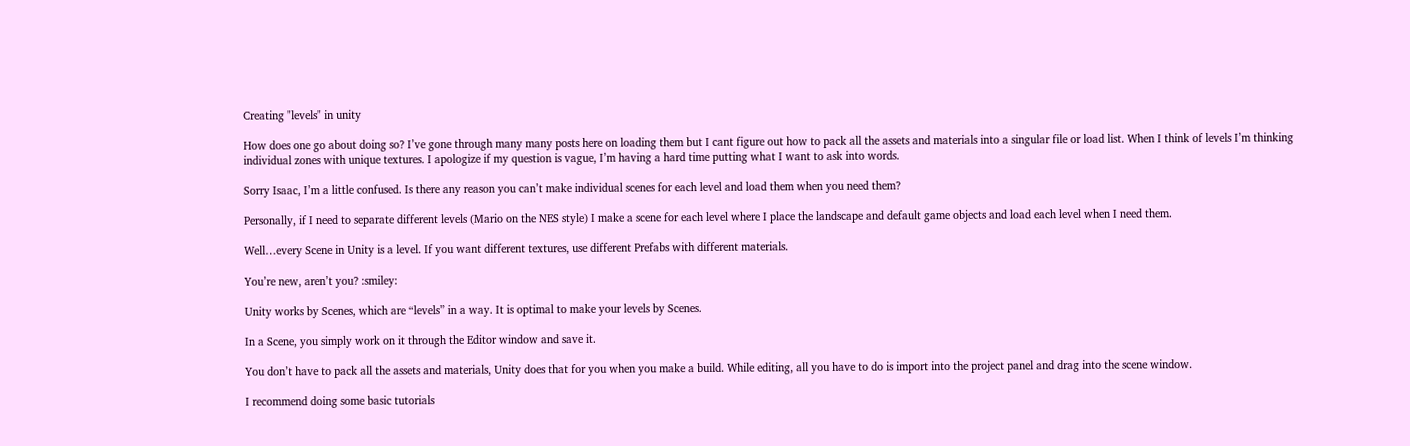Creating "levels" in unity

How does one go about doing so? I’ve gone through many many posts here on loading them but I cant figure out how to pack all the assets and materials into a singular file or load list. When I think of levels I’m thinking individual zones with unique textures. I apologize if my question is vague, I’m having a hard time putting what I want to ask into words.

Sorry Isaac, I’m a little confused. Is there any reason you can’t make individual scenes for each level and load them when you need them?

Personally, if I need to separate different levels (Mario on the NES style) I make a scene for each level where I place the landscape and default game objects and load each level when I need them.

Well…every Scene in Unity is a level. If you want different textures, use different Prefabs with different materials.

You’re new, aren’t you? :smiley:

Unity works by Scenes, which are “levels” in a way. It is optimal to make your levels by Scenes.

In a Scene, you simply work on it through the Editor window and save it.

You don’t have to pack all the assets and materials, Unity does that for you when you make a build. While editing, all you have to do is import into the project panel and drag into the scene window.

I recommend doing some basic tutorials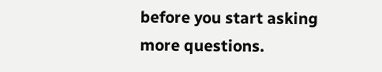before you start asking more questions.